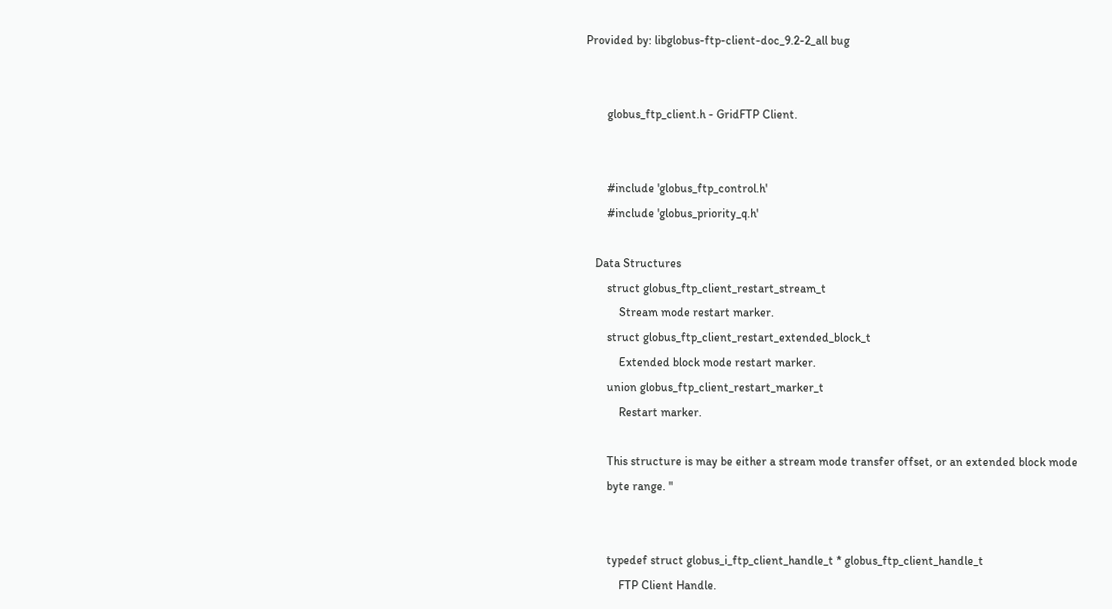Provided by: libglobus-ftp-client-doc_9.2-2_all bug


       globus_ftp_client.h - GridFTP Client.


       #include 'globus_ftp_control.h'
       #include 'globus_priority_q.h'

   Data Structures
       struct globus_ftp_client_restart_stream_t
           Stream mode restart marker.
       struct globus_ftp_client_restart_extended_block_t
           Extended block mode restart marker.
       union globus_ftp_client_restart_marker_t
           Restart marker.

       This structure is may be either a stream mode transfer offset, or an extended block mode
       byte range. "


       typedef struct globus_i_ftp_client_handle_t * globus_ftp_client_handle_t
           FTP Client Handle.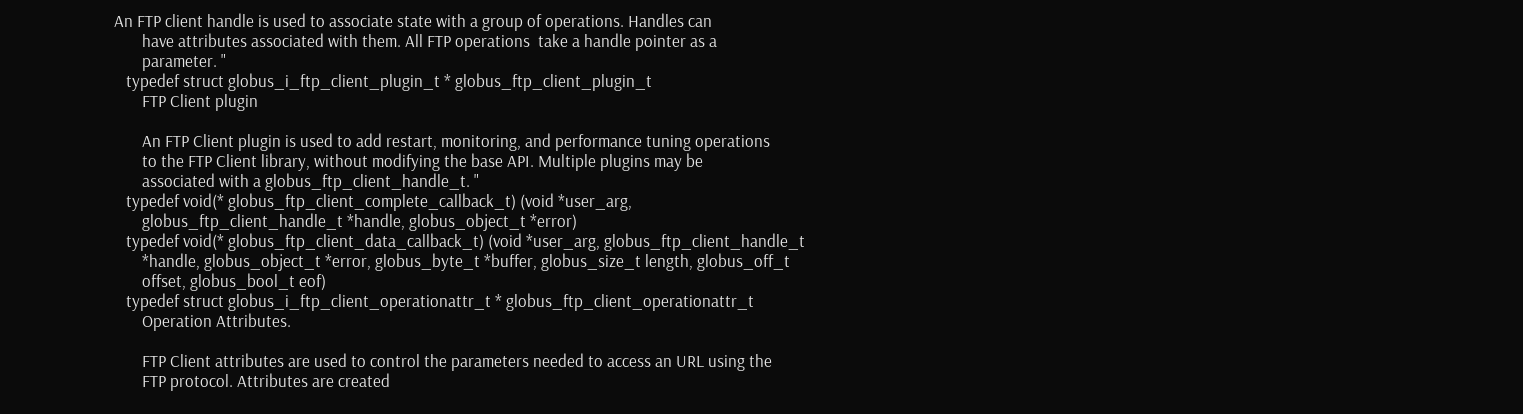An FTP client handle is used to associate state with a group of operations. Handles can
       have attributes associated with them. All FTP operations  take a handle pointer as a
       parameter. "
   typedef struct globus_i_ftp_client_plugin_t * globus_ftp_client_plugin_t
       FTP Client plugin

       An FTP Client plugin is used to add restart, monitoring, and performance tuning operations
       to the FTP Client library, without modifying the base API. Multiple plugins may be
       associated with a globus_ftp_client_handle_t. "
   typedef void(* globus_ftp_client_complete_callback_t) (void *user_arg,
       globus_ftp_client_handle_t *handle, globus_object_t *error)
   typedef void(* globus_ftp_client_data_callback_t) (void *user_arg, globus_ftp_client_handle_t
       *handle, globus_object_t *error, globus_byte_t *buffer, globus_size_t length, globus_off_t
       offset, globus_bool_t eof)
   typedef struct globus_i_ftp_client_operationattr_t * globus_ftp_client_operationattr_t
       Operation Attributes.

       FTP Client attributes are used to control the parameters needed to access an URL using the
       FTP protocol. Attributes are created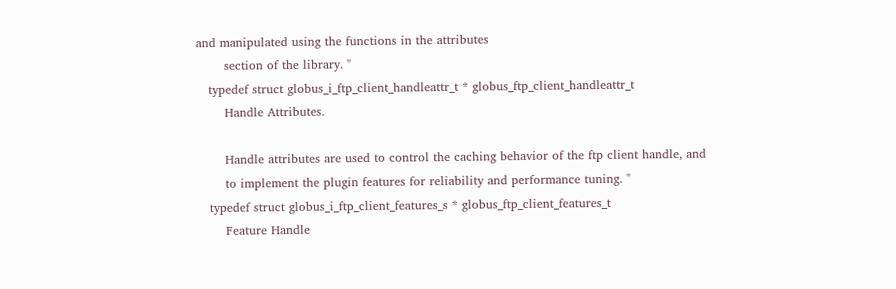and manipulated using the functions in the attributes
       section of the library. "
   typedef struct globus_i_ftp_client_handleattr_t * globus_ftp_client_handleattr_t
       Handle Attributes.

       Handle attributes are used to control the caching behavior of the ftp client handle, and
       to implement the plugin features for reliability and performance tuning. "
   typedef struct globus_i_ftp_client_features_s * globus_ftp_client_features_t
       Feature Handle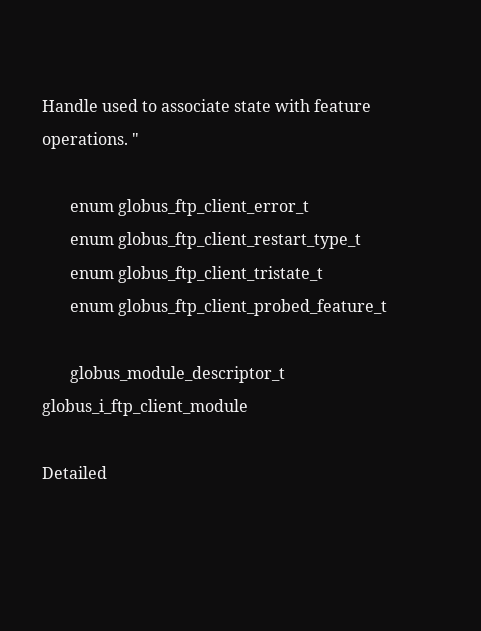Handle used to associate state with feature operations. "

       enum globus_ftp_client_error_t
       enum globus_ftp_client_restart_type_t
       enum globus_ftp_client_tristate_t
       enum globus_ftp_client_probed_feature_t

       globus_module_descriptor_t globus_i_ftp_client_module

Detailed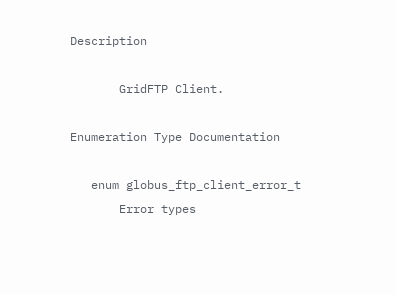Description

       GridFTP Client.

Enumeration Type Documentation

   enum globus_ftp_client_error_t
       Error types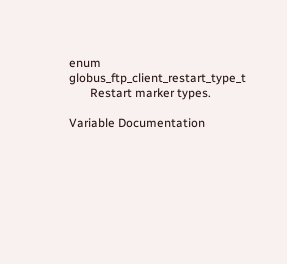enum globus_ftp_client_restart_type_t
       Restart marker types.

Variable Documentation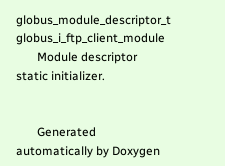globus_module_descriptor_t globus_i_ftp_client_module
       Module descriptor static initializer.


       Generated automatically by Doxygen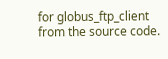for globus_ftp_client from the source code.